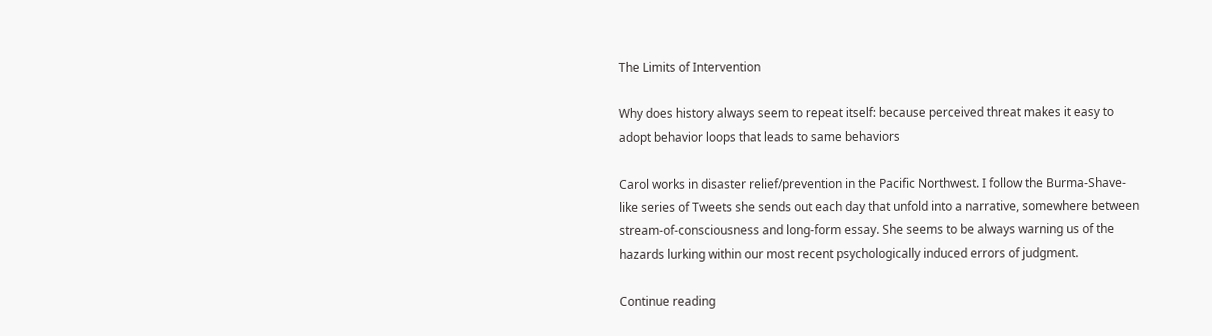The Limits of Intervention

Why does history always seem to repeat itself: because perceived threat makes it easy to adopt behavior loops that leads to same behaviors

Carol works in disaster relief/prevention in the Pacific Northwest. I follow the Burma-Shave-like series of Tweets she sends out each day that unfold into a narrative, somewhere between stream-of-consciousness and long-form essay. She seems to be always warning us of the hazards lurking within our most recent psychologically induced errors of judgment.

Continue reading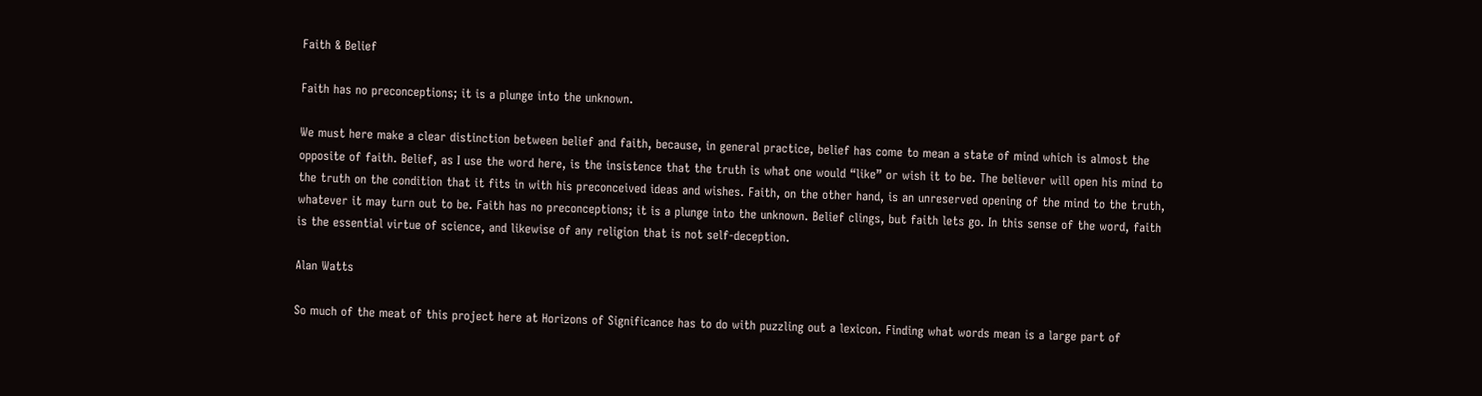Faith & Belief

Faith has no preconceptions; it is a plunge into the unknown.

We must here make a clear distinction between belief and faith, because, in general practice, belief has come to mean a state of mind which is almost the opposite of faith. Belief, as I use the word here, is the insistence that the truth is what one would “like” or wish it to be. The believer will open his mind to the truth on the condition that it fits in with his preconceived ideas and wishes. Faith, on the other hand, is an unreserved opening of the mind to the truth, whatever it may turn out to be. Faith has no preconceptions; it is a plunge into the unknown. Belief clings, but faith lets go. In this sense of the word, faith is the essential virtue of science, and likewise of any religion that is not self-deception.

Alan Watts

So much of the meat of this project here at Horizons of Significance has to do with puzzling out a lexicon. Finding what words mean is a large part of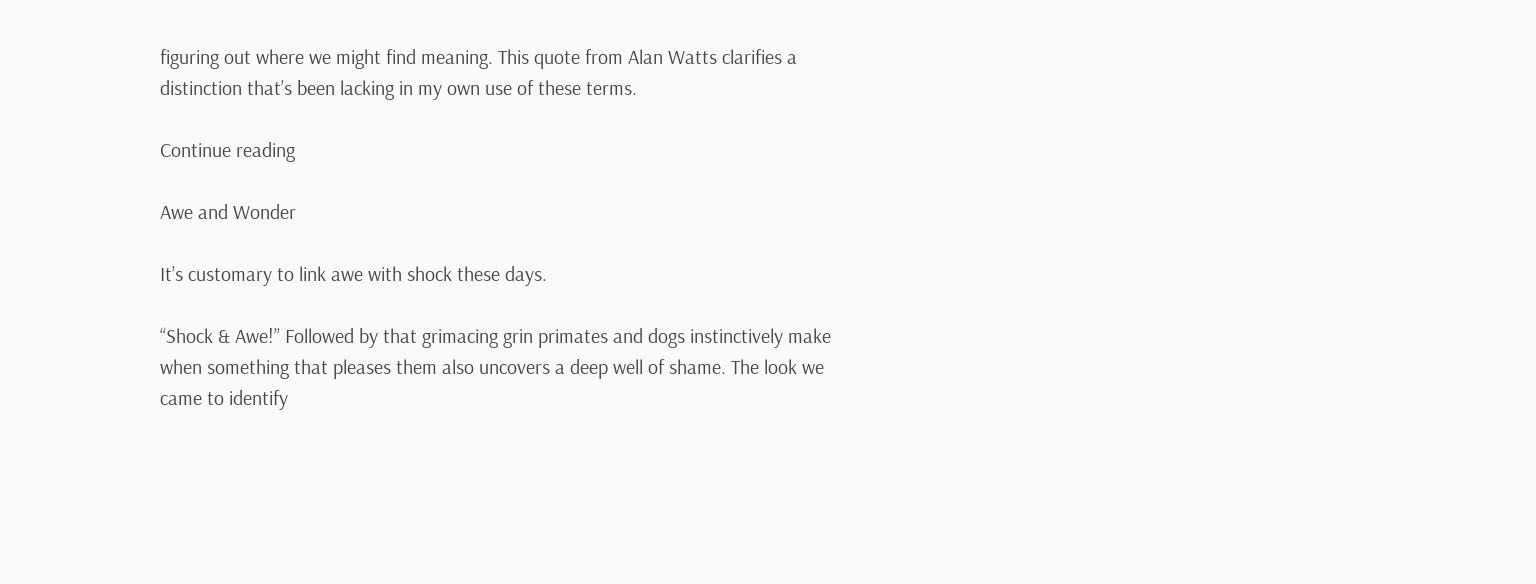figuring out where we might find meaning. This quote from Alan Watts clarifies a distinction that’s been lacking in my own use of these terms.

Continue reading

Awe and Wonder

It’s customary to link awe with shock these days.

“Shock & Awe!” Followed by that grimacing grin primates and dogs instinctively make when something that pleases them also uncovers a deep well of shame. The look we came to identify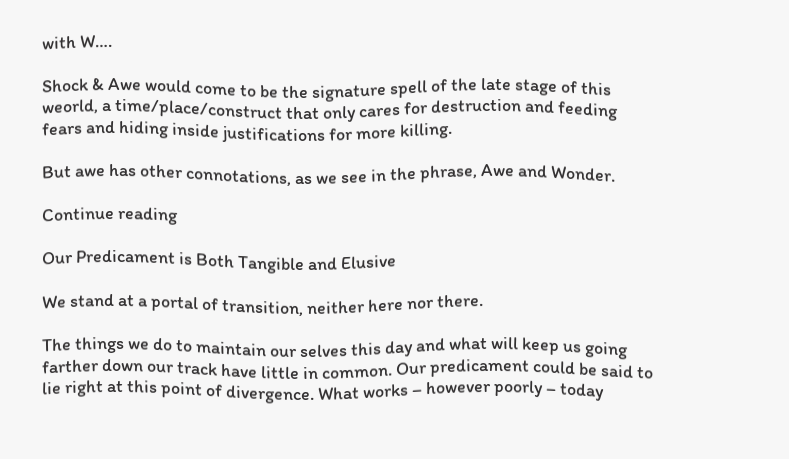with W….

Shock & Awe would come to be the signature spell of the late stage of this weorld, a time/place/construct that only cares for destruction and feeding fears and hiding inside justifications for more killing.

But awe has other connotations, as we see in the phrase, Awe and Wonder.

Continue reading

Our Predicament is Both Tangible and Elusive

We stand at a portal of transition, neither here nor there.

The things we do to maintain our selves this day and what will keep us going farther down our track have little in common. Our predicament could be said to lie right at this point of divergence. What works – however poorly – today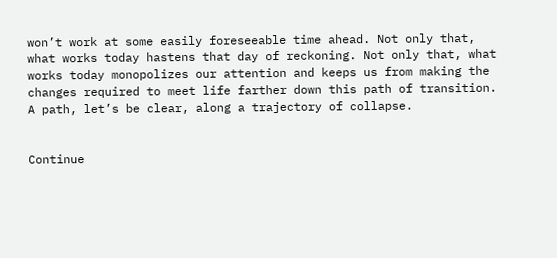won’t work at some easily foreseeable time ahead. Not only that, what works today hastens that day of reckoning. Not only that, what works today monopolizes our attention and keeps us from making the changes required to meet life farther down this path of transition. A path, let’s be clear, along a trajectory of collapse.


Continue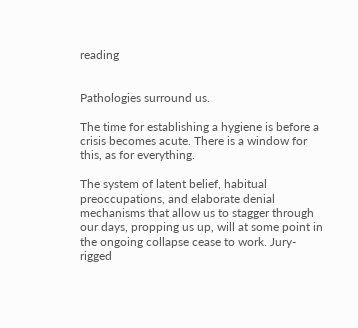reading


Pathologies surround us.

The time for establishing a hygiene is before a crisis becomes acute. There is a window for this, as for everything.

The system of latent belief, habitual preoccupations, and elaborate denial mechanisms that allow us to stagger through our days, propping us up, will at some point in the ongoing collapse cease to work. Jury-rigged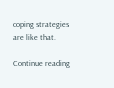coping strategies are like that.

Continue reading